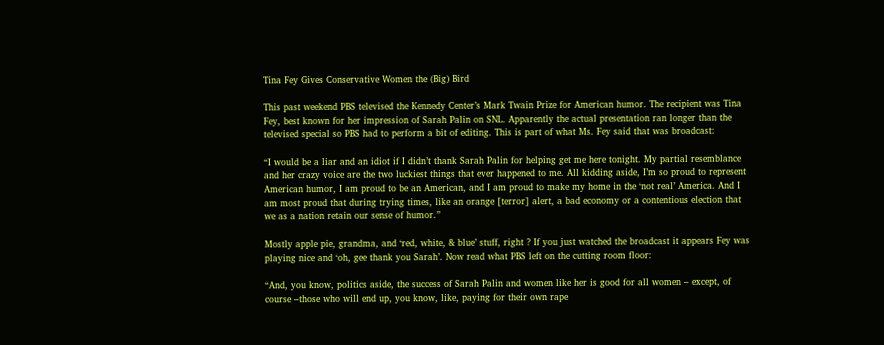Tina Fey Gives Conservative Women the (Big) Bird

This past weekend PBS televised the Kennedy Center’s Mark Twain Prize for American humor. The recipient was Tina Fey, best known for her impression of Sarah Palin on SNL. Apparently the actual presentation ran longer than the televised special so PBS had to perform a bit of editing. This is part of what Ms. Fey said that was broadcast:

“I would be a liar and an idiot if I didn’t thank Sarah Palin for helping get me here tonight. My partial resemblance and her crazy voice are the two luckiest things that ever happened to me. All kidding aside, I’m so proud to represent American humor, I am proud to be an American, and I am proud to make my home in the ‘not real’ America. And I am most proud that during trying times, like an orange [terror] alert, a bad economy or a contentious election that we as a nation retain our sense of humor.”

Mostly apple pie, grandma, and ‘red, white, & blue’ stuff, right ? If you just watched the broadcast it appears Fey was playing nice and ‘oh, gee thank you Sarah’. Now read what PBS left on the cutting room floor:

“And, you know, politics aside, the success of Sarah Palin and women like her is good for all women – except, of course –those who will end up, you know, like, paying for their own rape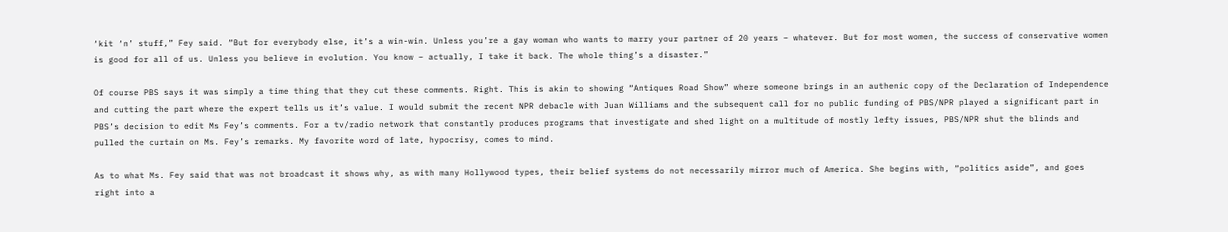‘kit ‘n’ stuff,” Fey said. “But for everybody else, it’s a win-win. Unless you’re a gay woman who wants to marry your partner of 20 years – whatever. But for most women, the success of conservative women is good for all of us. Unless you believe in evolution. You know – actually, I take it back. The whole thing’s a disaster.”

Of course PBS says it was simply a time thing that they cut these comments. Right. This is akin to showing “Antiques Road Show” where someone brings in an authenic copy of the Declaration of Independence and cutting the part where the expert tells us it’s value. I would submit the recent NPR debacle with Juan Williams and the subsequent call for no public funding of PBS/NPR played a significant part in PBS’s decision to edit Ms Fey’s comments. For a tv/radio network that constantly produces programs that investigate and shed light on a multitude of mostly lefty issues, PBS/NPR shut the blinds and pulled the curtain on Ms. Fey’s remarks. My favorite word of late, hypocrisy, comes to mind.

As to what Ms. Fey said that was not broadcast it shows why, as with many Hollywood types, their belief systems do not necessarily mirror much of America. She begins with, “politics aside”, and goes right into a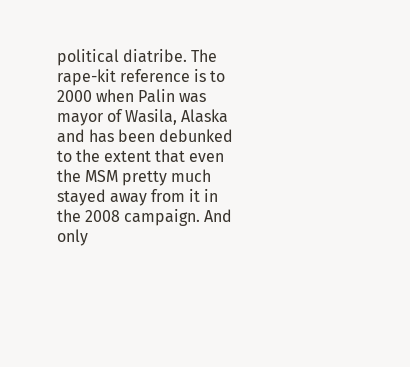political diatribe. The rape-kit reference is to 2000 when Palin was mayor of Wasila, Alaska and has been debunked to the extent that even the MSM pretty much stayed away from it in the 2008 campaign. And only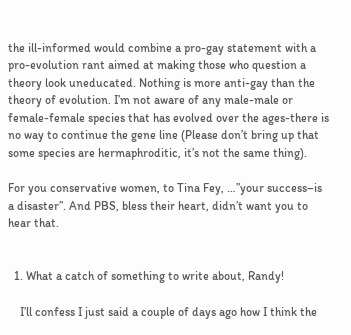the ill-informed would combine a pro-gay statement with a pro-evolution rant aimed at making those who question a theory look uneducated. Nothing is more anti-gay than the theory of evolution. I’m not aware of any male-male or female-female species that has evolved over the ages-there is no way to continue the gene line (Please don’t bring up that some species are hermaphroditic, it’s not the same thing).

For you conservative women, to Tina Fey, …”your success–is a disaster”. And PBS, bless their heart, didn’t want you to hear that.


  1. What a catch of something to write about, Randy!

    I’ll confess I just said a couple of days ago how I think the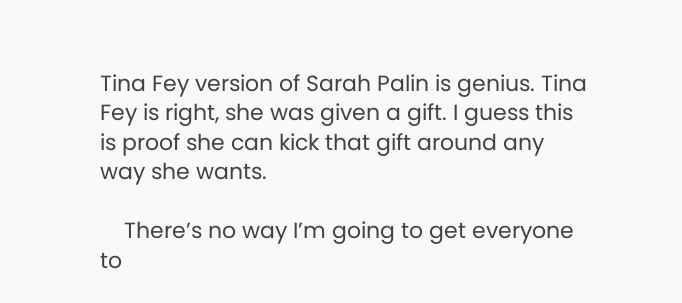Tina Fey version of Sarah Palin is genius. Tina Fey is right, she was given a gift. I guess this is proof she can kick that gift around any way she wants.

    There’s no way I’m going to get everyone to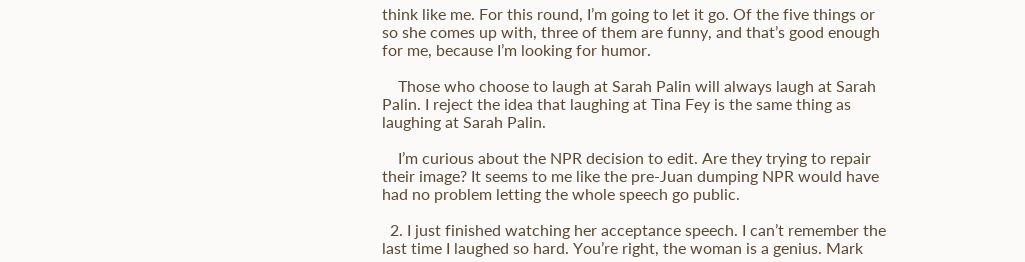think like me. For this round, I’m going to let it go. Of the five things or so she comes up with, three of them are funny, and that’s good enough for me, because I’m looking for humor.

    Those who choose to laugh at Sarah Palin will always laugh at Sarah Palin. I reject the idea that laughing at Tina Fey is the same thing as laughing at Sarah Palin.

    I’m curious about the NPR decision to edit. Are they trying to repair their image? It seems to me like the pre-Juan dumping NPR would have had no problem letting the whole speech go public.

  2. I just finished watching her acceptance speech. I can’t remember the last time I laughed so hard. You’re right, the woman is a genius. Mark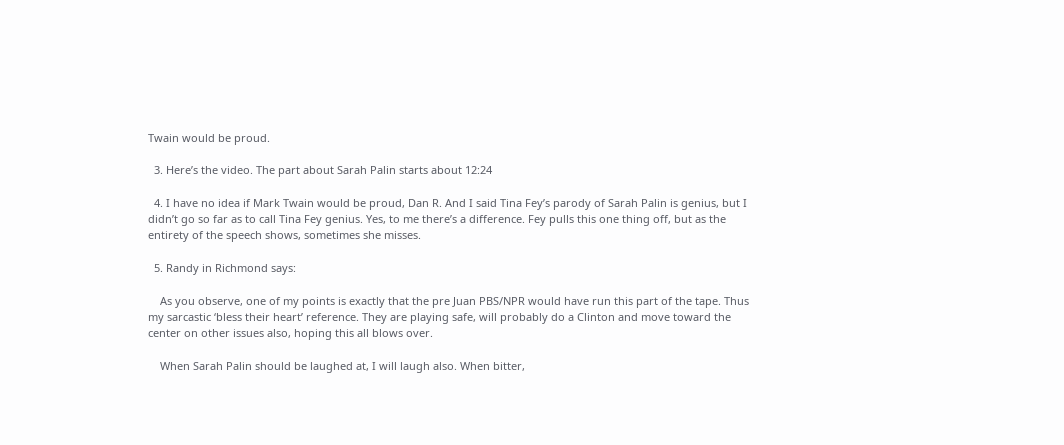Twain would be proud.

  3. Here’s the video. The part about Sarah Palin starts about 12:24

  4. I have no idea if Mark Twain would be proud, Dan R. And I said Tina Fey’s parody of Sarah Palin is genius, but I didn’t go so far as to call Tina Fey genius. Yes, to me there’s a difference. Fey pulls this one thing off, but as the entirety of the speech shows, sometimes she misses.

  5. Randy in Richmond says:

    As you observe, one of my points is exactly that the pre Juan PBS/NPR would have run this part of the tape. Thus my sarcastic ‘bless their heart’ reference. They are playing safe, will probably do a Clinton and move toward the center on other issues also, hoping this all blows over.

    When Sarah Palin should be laughed at, I will laugh also. When bitter,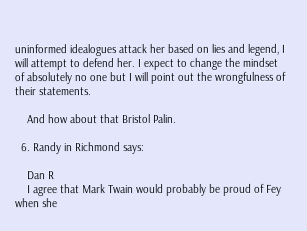uninformed idealogues attack her based on lies and legend, I will attempt to defend her. I expect to change the mindset of absolutely no one but I will point out the wrongfulness of their statements.

    And how about that Bristol Palin.

  6. Randy in Richmond says:

    Dan R
    I agree that Mark Twain would probably be proud of Fey when she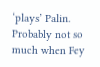‘plays’ Palin. Probably not so much when Fey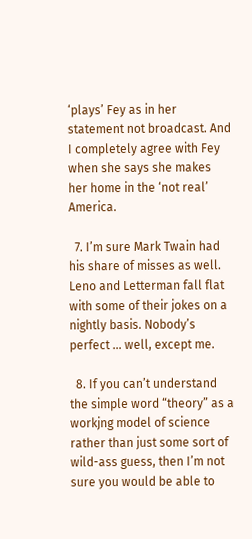‘plays’ Fey as in her statement not broadcast. And I completely agree with Fey when she says she makes her home in the ‘not real’ America.

  7. I’m sure Mark Twain had his share of misses as well. Leno and Letterman fall flat with some of their jokes on a nightly basis. Nobody’s perfect … well, except me.

  8. If you can’t understand the simple word “theory” as a workjng model of science rather than just some sort of wild-ass guess, then I’m not sure you would be able to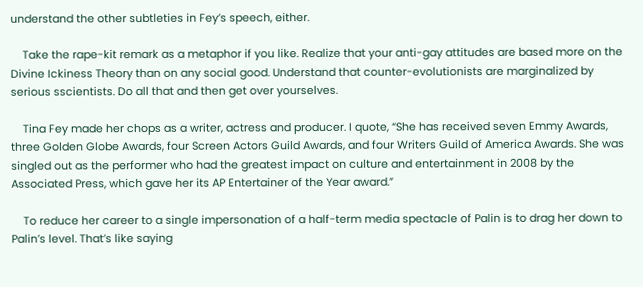understand the other subtleties in Fey’s speech, either.

    Take the rape-kit remark as a metaphor if you like. Realize that your anti-gay attitudes are based more on the Divine Ickiness Theory than on any social good. Understand that counter-evolutionists are marginalized by serious sscientists. Do all that and then get over yourselves.

    Tina Fey made her chops as a writer, actress and producer. I quote, “She has received seven Emmy Awards, three Golden Globe Awards, four Screen Actors Guild Awards, and four Writers Guild of America Awards. She was singled out as the performer who had the greatest impact on culture and entertainment in 2008 by the Associated Press, which gave her its AP Entertainer of the Year award.”

    To reduce her career to a single impersonation of a half-term media spectacle of Palin is to drag her down to Palin’s level. That’s like saying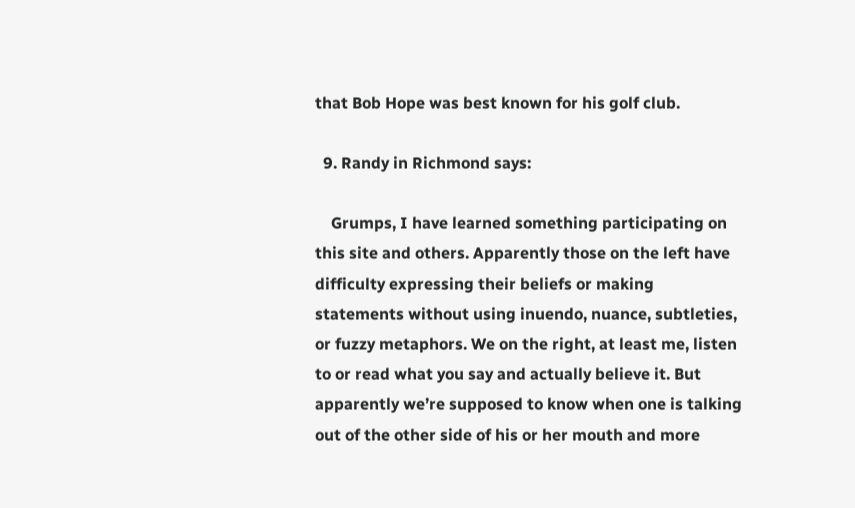that Bob Hope was best known for his golf club.

  9. Randy in Richmond says:

    Grumps, I have learned something participating on this site and others. Apparently those on the left have difficulty expressing their beliefs or making statements without using inuendo, nuance, subtleties, or fuzzy metaphors. We on the right, at least me, listen to or read what you say and actually believe it. But apparently we’re supposed to know when one is talking out of the other side of his or her mouth and more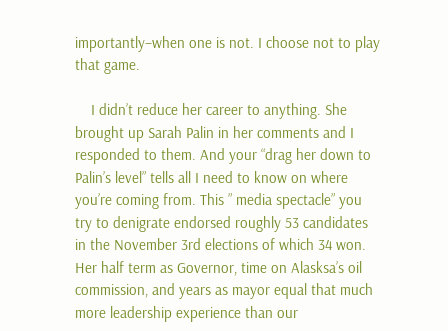importantly–when one is not. I choose not to play that game.

    I didn’t reduce her career to anything. She brought up Sarah Palin in her comments and I responded to them. And your “drag her down to Palin’s level” tells all I need to know on where you’re coming from. This ” media spectacle” you try to denigrate endorsed roughly 53 candidates in the November 3rd elections of which 34 won. Her half term as Governor, time on Alasksa’s oil commission, and years as mayor equal that much more leadership experience than our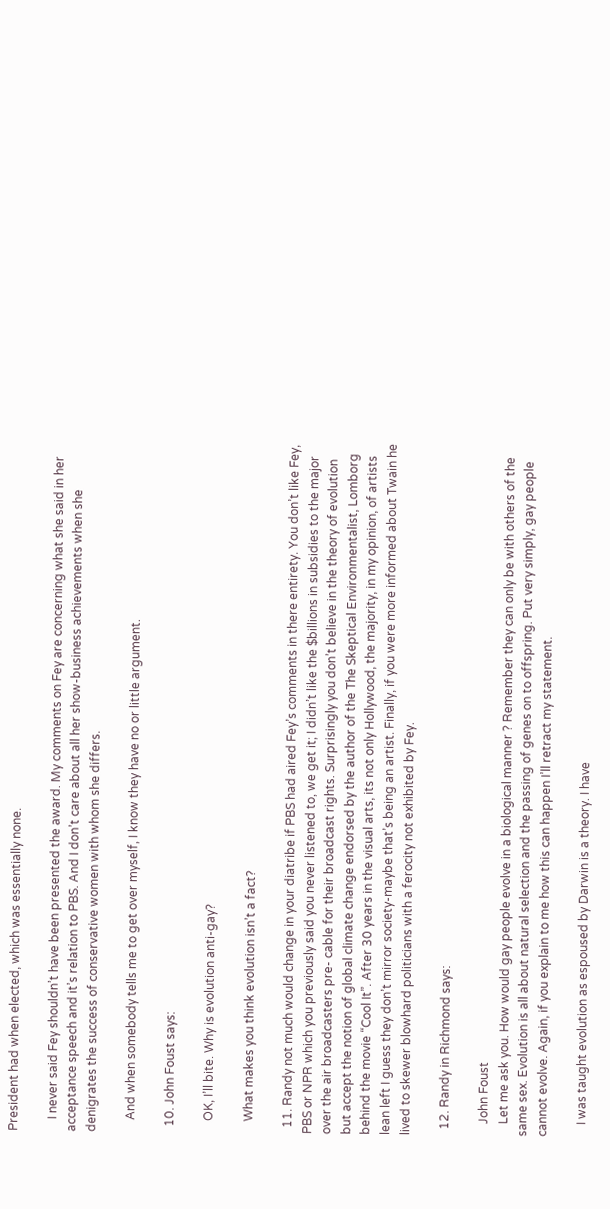President had when elected, which was essentially none.

    I never said Fey shouldn’t have been presented the award. My comments on Fey are concerning what she said in her acceptance speech and it’s relation to PBS. And I don’t care about all her show-business achievements when she denigrates the success of conservative women with whom she differs.

    And when somebody tells me to get over myself, I know they have no or little argument.

  10. John Foust says:

    OK, I’ll bite. Why is evolution anti-gay?

    What makes you think evolution isn’t a fact?

  11. Randy not much would change in your diatribe if PBS had aired Fey’s comments in there entirety. You don’t like Fey, PBS or NPR which you previously said you never listened to, we get it; I didn’t like the $billions in subsidies to the major over the air broadcasters pre- cable for their broadcast rights. Surprisingly you don’t believe in the theory of evolution but accept the notion of global climate change endorsed by the author of the The Skeptical Environmentalist, Lomborg behind the movie “Cool It”. After 30 years in the visual arts, its not only Hollywood, the majority, in my opinion, of artists lean left I guess they don’t mirror society-maybe that’s being an artist. Finally, if you were more informed about Twain he lived to skewer blowhard politicians with a ferocity not exhibited by Fey.

  12. Randy in Richmond says:

    John Foust
    Let me ask you. How would gay people evolve in a biological manner ? Remember they can only be with others of the same sex. Evolution is all about natural selection and the passing of genes on to offspring. Put very simply, gay people cannot evolve. Again, if you explain to me how this can happen I’ll retract my statement.

    I was taught evolution as espoused by Darwin is a theory. I have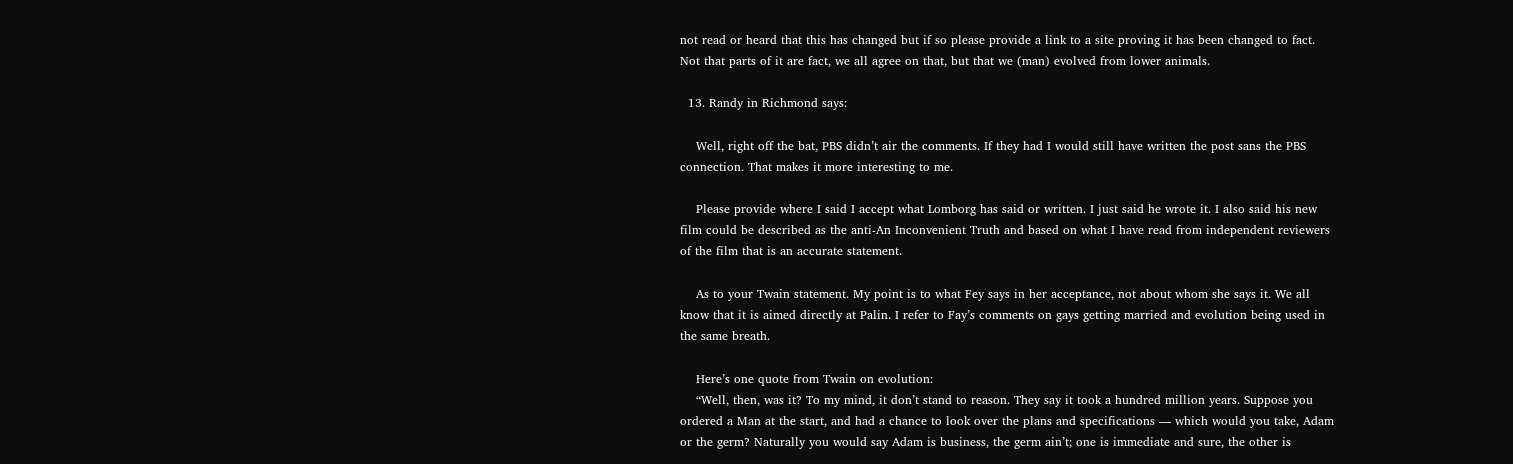not read or heard that this has changed but if so please provide a link to a site proving it has been changed to fact. Not that parts of it are fact, we all agree on that, but that we (man) evolved from lower animals.

  13. Randy in Richmond says:

    Well, right off the bat, PBS didn’t air the comments. If they had I would still have written the post sans the PBS connection. That makes it more interesting to me.

    Please provide where I said I accept what Lomborg has said or written. I just said he wrote it. I also said his new film could be described as the anti-An Inconvenient Truth and based on what I have read from independent reviewers of the film that is an accurate statement.

    As to your Twain statement. My point is to what Fey says in her acceptance, not about whom she says it. We all know that it is aimed directly at Palin. I refer to Fay’s comments on gays getting married and evolution being used in the same breath.

    Here’s one quote from Twain on evolution:
    “Well, then, was it? To my mind, it don’t stand to reason. They say it took a hundred million years. Suppose you ordered a Man at the start, and had a chance to look over the plans and specifications — which would you take, Adam or the germ? Naturally you would say Adam is business, the germ ain’t; one is immediate and sure, the other is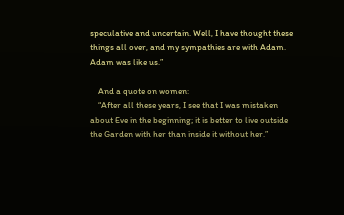speculative and uncertain. Well, I have thought these things all over, and my sympathies are with Adam. Adam was like us.”

    And a quote on women:
    “After all these years, I see that I was mistaken about Eve in the beginning; it is better to live outside the Garden with her than inside it without her.”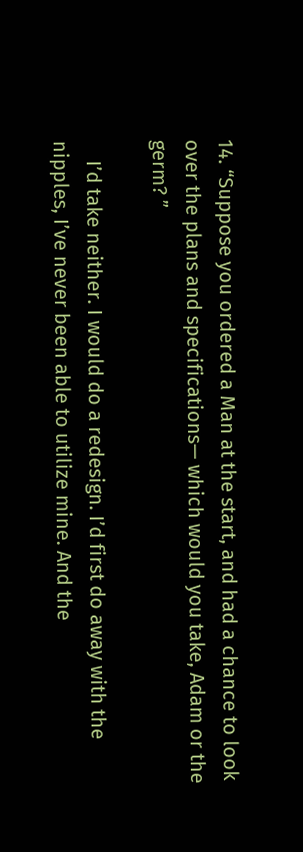14. “Suppose you ordered a Man at the start, and had a chance to look over the plans and specifications— which would you take, Adam or the germ? ”

    I’d take neither. I would do a redesign. I’d first do away with the nipples, I’ve never been able to utilize mine. And the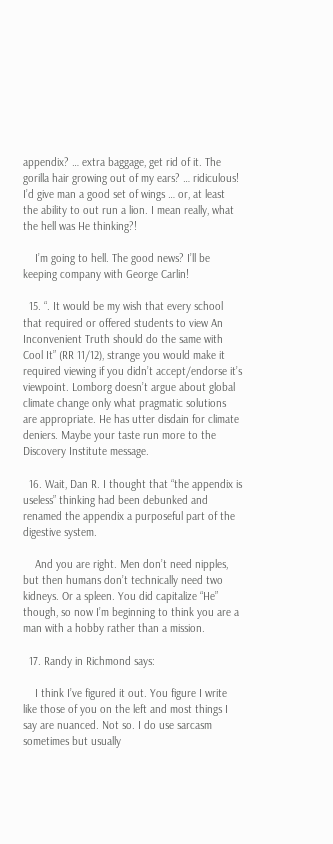appendix? … extra baggage, get rid of it. The gorilla hair growing out of my ears? … ridiculous! I’d give man a good set of wings … or, at least the ability to out run a lion. I mean really, what the hell was He thinking?!

    I’m going to hell. The good news? I’ll be keeping company with George Carlin!

  15. “. It would be my wish that every school that required or offered students to view An Inconvenient Truth should do the same with Cool It” (RR 11/12), strange you would make it required viewing if you didn’t accept/endorse it’s viewpoint. Lomborg doesn’t argue about global climate change only what pragmatic solutions are appropriate. He has utter disdain for climate deniers. Maybe your taste run more to the Discovery Institute message.

  16. Wait, Dan R. I thought that “the appendix is useless” thinking had been debunked and renamed the appendix a purposeful part of the digestive system.

    And you are right. Men don’t need nipples, but then humans don’t technically need two kidneys. Or a spleen. You did capitalize “He” though, so now I’m beginning to think you are a man with a hobby rather than a mission.

  17. Randy in Richmond says:

    I think I’ve figured it out. You figure I write like those of you on the left and most things I say are nuanced. Not so. I do use sarcasm sometimes but usually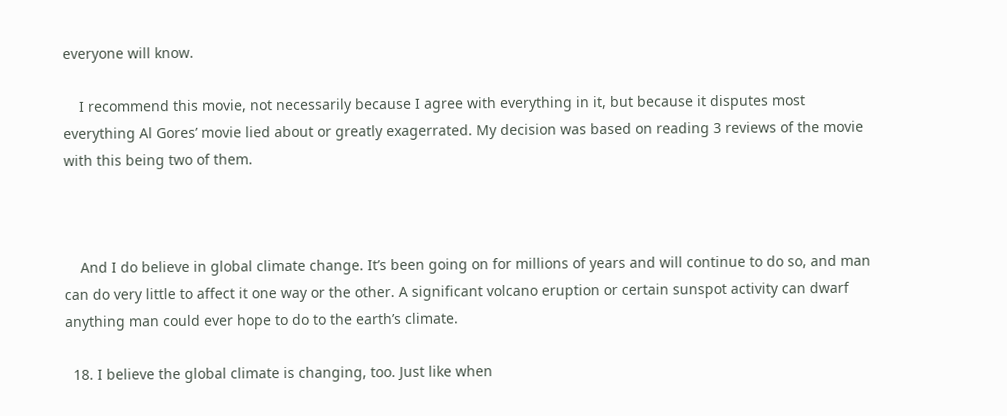everyone will know.

    I recommend this movie, not necessarily because I agree with everything in it, but because it disputes most everything Al Gores’ movie lied about or greatly exagerrated. My decision was based on reading 3 reviews of the movie with this being two of them.



    And I do believe in global climate change. It’s been going on for millions of years and will continue to do so, and man can do very little to affect it one way or the other. A significant volcano eruption or certain sunspot activity can dwarf anything man could ever hope to do to the earth’s climate.

  18. I believe the global climate is changing, too. Just like when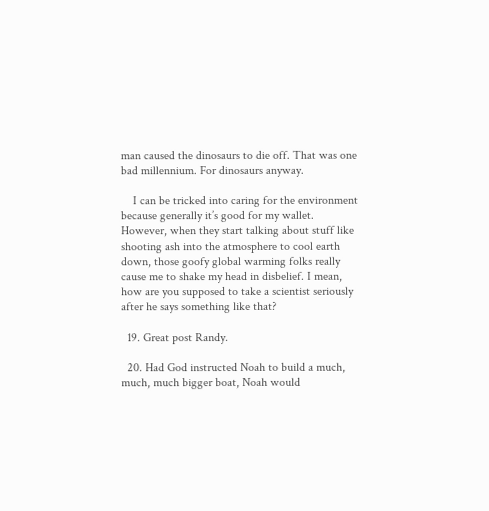man caused the dinosaurs to die off. That was one bad millennium. For dinosaurs anyway.

    I can be tricked into caring for the environment because generally it’s good for my wallet. However, when they start talking about stuff like shooting ash into the atmosphere to cool earth down, those goofy global warming folks really cause me to shake my head in disbelief. I mean, how are you supposed to take a scientist seriously after he says something like that?

  19. Great post Randy.

  20. Had God instructed Noah to build a much, much, much bigger boat, Noah would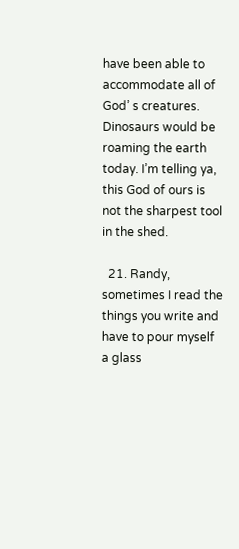have been able to accommodate all of God’ s creatures. Dinosaurs would be roaming the earth today. I’m telling ya, this God of ours is not the sharpest tool in the shed.

  21. Randy, sometimes I read the things you write and have to pour myself a glass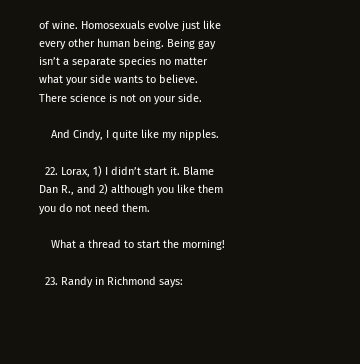of wine. Homosexuals evolve just like every other human being. Being gay isn’t a separate species no matter what your side wants to believe. There science is not on your side.

    And Cindy, I quite like my nipples.

  22. Lorax, 1) I didn’t start it. Blame Dan R., and 2) although you like them you do not need them.

    What a thread to start the morning!

  23. Randy in Richmond says: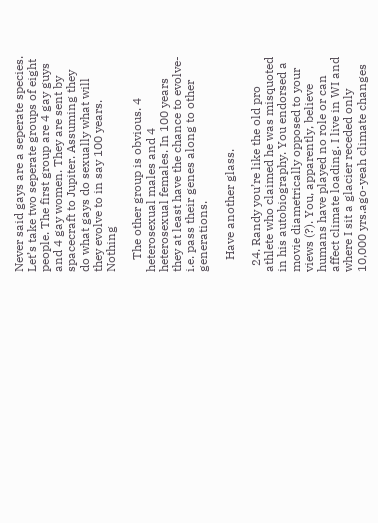Never said gays are a seperate species. Let’s take two seperate groups of eight people. The first group are 4 gay guys and 4 gay women. They are sent by spacecraft to Jupiter. Assuming they do what gays do sexually what will they evolve to in say 100 years. Nothing

    The other group is obvious. 4 heterosexual males and 4 heterosexual females. In 100 years they at least have the chance to evolve-i.e. pass their genes along to other generations.

    Have another glass.

  24. Randy you’re like the old pro athlete who claimed he was misquoted in his autobiography. You endorsed a movie diametrically opposed to your views (?). You, apparently, believe humans have played no role or can affect climate loading. I live in WI and where I sit a glacier receded only 10,000 yrs.ago-yeah climate changes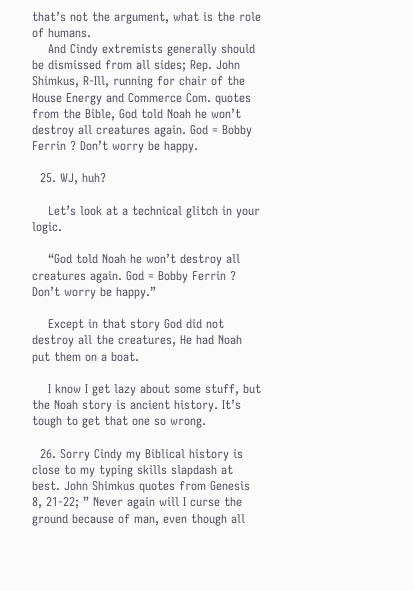that’s not the argument, what is the role of humans.
    And Cindy extremists generally should be dismissed from all sides; Rep. John Shimkus, R-Ill, running for chair of the House Energy and Commerce Com. quotes from the Bible, God told Noah he won’t destroy all creatures again. God = Bobby Ferrin ? Don’t worry be happy.

  25. WJ, huh?

    Let’s look at a technical glitch in your logic.

    “God told Noah he won’t destroy all creatures again. God = Bobby Ferrin ? Don’t worry be happy.”

    Except in that story God did not destroy all the creatures, He had Noah put them on a boat.

    I know I get lazy about some stuff, but the Noah story is ancient history. It’s tough to get that one so wrong.

  26. Sorry Cindy my Biblical history is close to my typing skills slapdash at best. John Shimkus quotes from Genesis 8, 21-22; ” Never again will I curse the ground because of man, even though all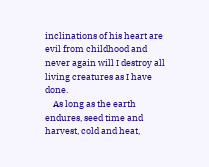inclinations of his heart are evil from childhood and never again will I destroy all living creatures as I have done.
    As long as the earth endures, seed time and harvest, cold and heat,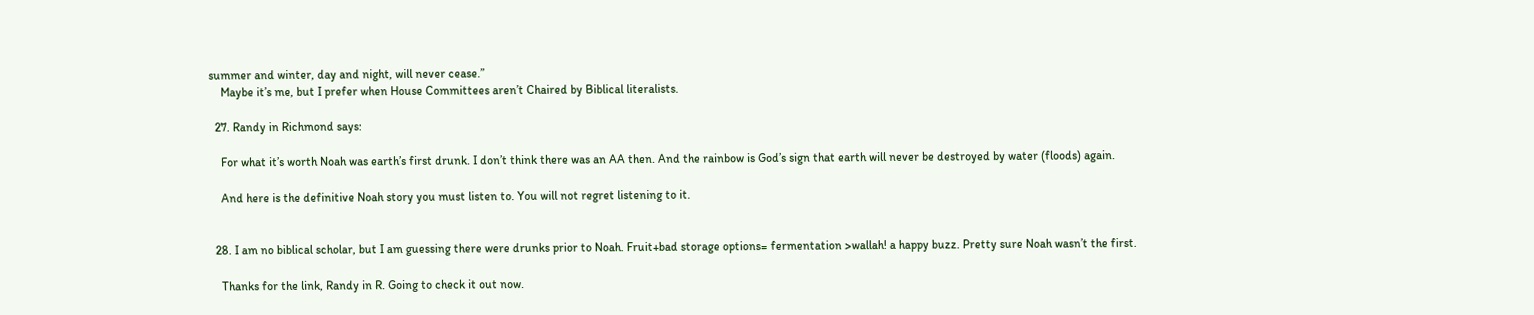summer and winter, day and night, will never cease.”
    Maybe it’s me, but I prefer when House Committees aren’t Chaired by Biblical literalists.

  27. Randy in Richmond says:

    For what it’s worth Noah was earth’s first drunk. I don’t think there was an AA then. And the rainbow is God’s sign that earth will never be destroyed by water (floods) again.

    And here is the definitive Noah story you must listen to. You will not regret listening to it.


  28. I am no biblical scholar, but I am guessing there were drunks prior to Noah. Fruit+bad storage options= fermentation >wallah! a happy buzz. Pretty sure Noah wasn’t the first.

    Thanks for the link, Randy in R. Going to check it out now.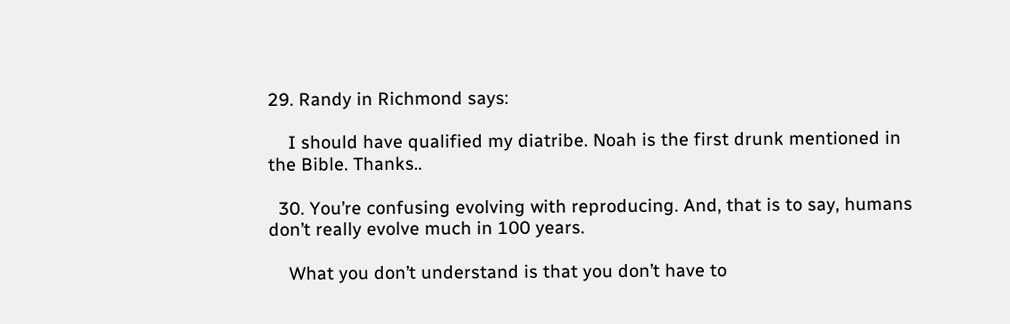29. Randy in Richmond says:

    I should have qualified my diatribe. Noah is the first drunk mentioned in the Bible. Thanks..

  30. You’re confusing evolving with reproducing. And, that is to say, humans don’t really evolve much in 100 years.

    What you don’t understand is that you don’t have to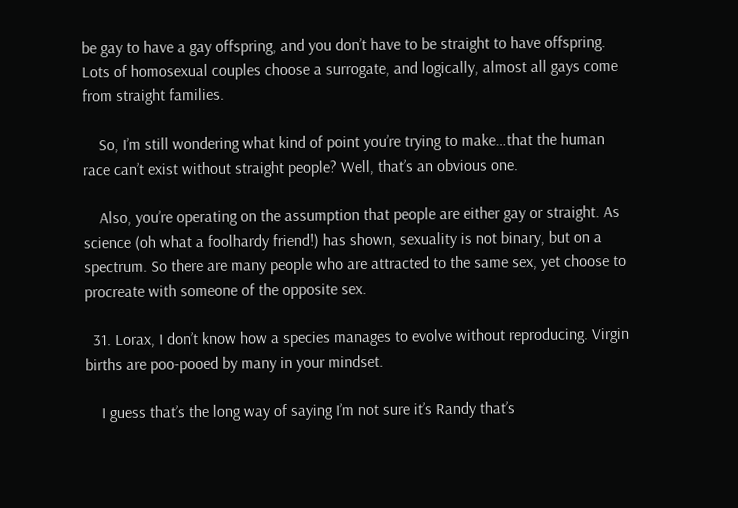be gay to have a gay offspring, and you don’t have to be straight to have offspring. Lots of homosexual couples choose a surrogate, and logically, almost all gays come from straight families.

    So, I’m still wondering what kind of point you’re trying to make…that the human race can’t exist without straight people? Well, that’s an obvious one.

    Also, you’re operating on the assumption that people are either gay or straight. As science (oh what a foolhardy friend!) has shown, sexuality is not binary, but on a spectrum. So there are many people who are attracted to the same sex, yet choose to procreate with someone of the opposite sex.

  31. Lorax, I don’t know how a species manages to evolve without reproducing. Virgin births are poo-pooed by many in your mindset.

    I guess that’s the long way of saying I’m not sure it’s Randy that’s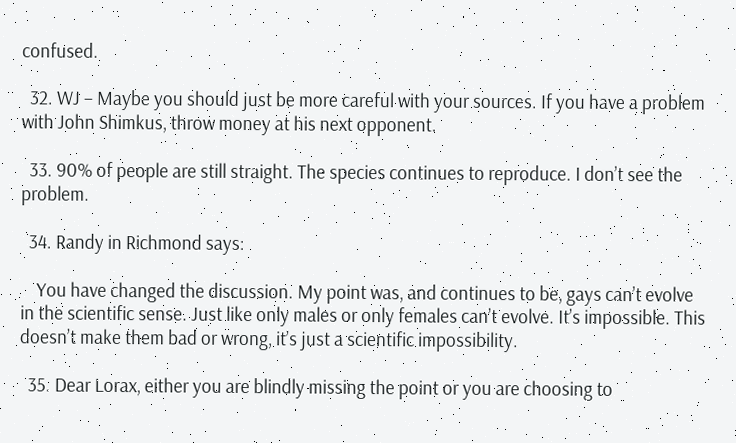confused.

  32. WJ – Maybe you should just be more careful with your sources. If you have a problem with John Shimkus, throw money at his next opponent.

  33. 90% of people are still straight. The species continues to reproduce. I don’t see the problem.

  34. Randy in Richmond says:

    You have changed the discussion. My point was, and continues to be, gays can’t evolve in the scientific sense. Just like only males or only females can’t evolve. It’s impossible. This doesn’t make them bad or wrong, it’s just a scientific impossibility.

  35. Dear Lorax, either you are blindly missing the point or you are choosing to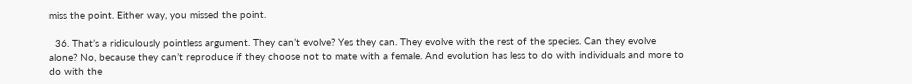miss the point. Either way, you missed the point.

  36. That’s a ridiculously pointless argument. They can’t evolve? Yes they can. They evolve with the rest of the species. Can they evolve alone? No, because they can’t reproduce if they choose not to mate with a female. And evolution has less to do with individuals and more to do with the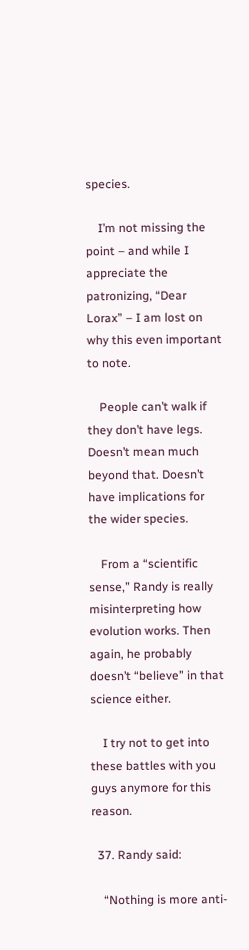species.

    I’m not missing the point – and while I appreciate the patronizing, “Dear Lorax” – I am lost on why this even important to note.

    People can’t walk if they don’t have legs. Doesn’t mean much beyond that. Doesn’t have implications for the wider species.

    From a “scientific sense,” Randy is really misinterpreting how evolution works. Then again, he probably doesn’t “believe” in that science either.

    I try not to get into these battles with you guys anymore for this reason.

  37. Randy said:

    “Nothing is more anti-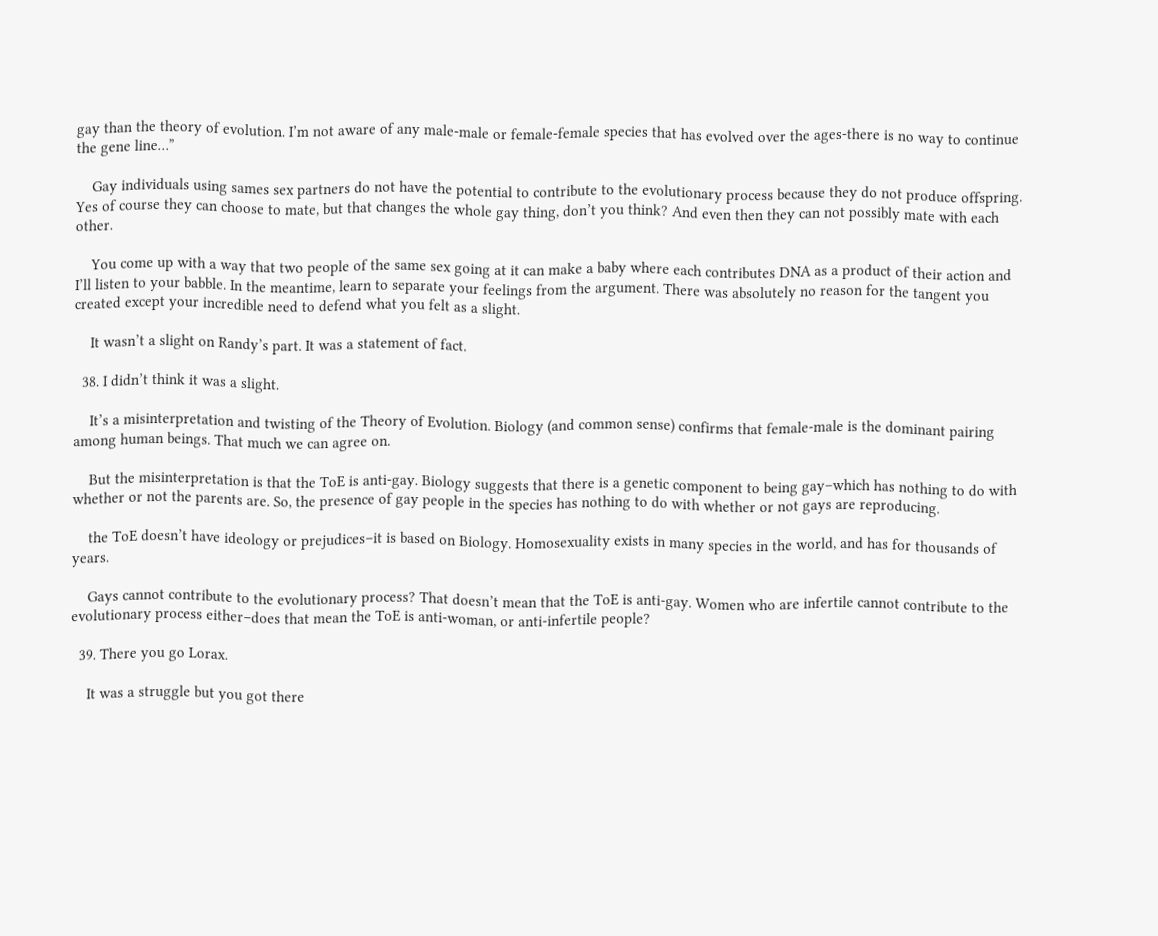gay than the theory of evolution. I’m not aware of any male-male or female-female species that has evolved over the ages-there is no way to continue the gene line…”

    Gay individuals using sames sex partners do not have the potential to contribute to the evolutionary process because they do not produce offspring. Yes of course they can choose to mate, but that changes the whole gay thing, don’t you think? And even then they can not possibly mate with each other.

    You come up with a way that two people of the same sex going at it can make a baby where each contributes DNA as a product of their action and I’ll listen to your babble. In the meantime, learn to separate your feelings from the argument. There was absolutely no reason for the tangent you created except your incredible need to defend what you felt as a slight.

    It wasn’t a slight on Randy’s part. It was a statement of fact.

  38. I didn’t think it was a slight.

    It’s a misinterpretation and twisting of the Theory of Evolution. Biology (and common sense) confirms that female-male is the dominant pairing among human beings. That much we can agree on.

    But the misinterpretation is that the ToE is anti-gay. Biology suggests that there is a genetic component to being gay–which has nothing to do with whether or not the parents are. So, the presence of gay people in the species has nothing to do with whether or not gays are reproducing.

    the ToE doesn’t have ideology or prejudices–it is based on Biology. Homosexuality exists in many species in the world, and has for thousands of years.

    Gays cannot contribute to the evolutionary process? That doesn’t mean that the ToE is anti-gay. Women who are infertile cannot contribute to the evolutionary process either–does that mean the ToE is anti-woman, or anti-infertile people?

  39. There you go Lorax.

    It was a struggle but you got there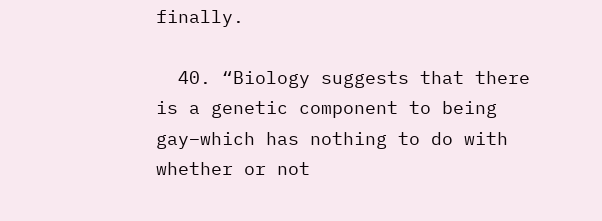finally.

  40. “Biology suggests that there is a genetic component to being gay–which has nothing to do with whether or not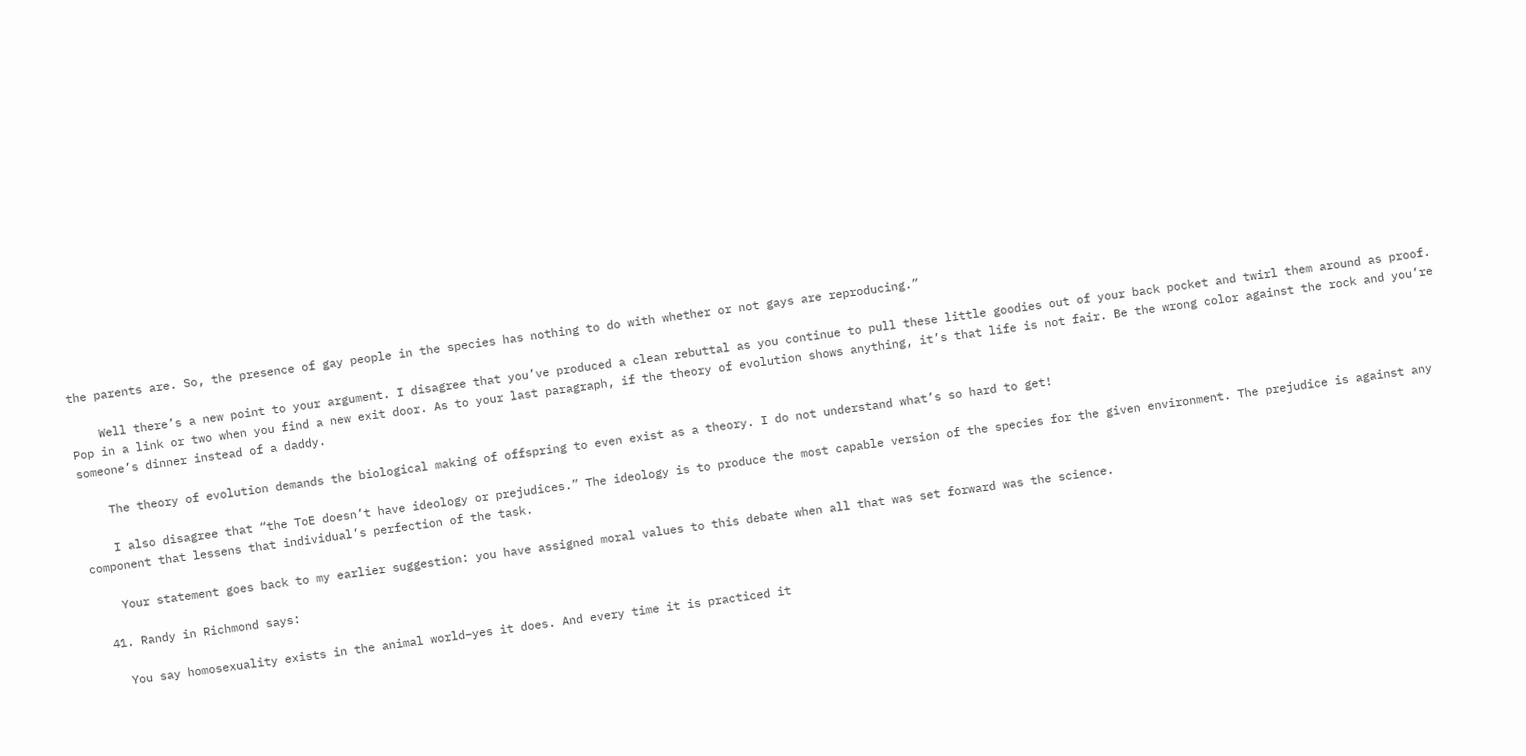the parents are. So, the presence of gay people in the species has nothing to do with whether or not gays are reproducing.”

    Well there’s a new point to your argument. I disagree that you’ve produced a clean rebuttal as you continue to pull these little goodies out of your back pocket and twirl them around as proof. Pop in a link or two when you find a new exit door. As to your last paragraph, if the theory of evolution shows anything, it’s that life is not fair. Be the wrong color against the rock and you’re someone’s dinner instead of a daddy.

    The theory of evolution demands the biological making of offspring to even exist as a theory. I do not understand what’s so hard to get!

    I also disagree that “the ToE doesn’t have ideology or prejudices.” The ideology is to produce the most capable version of the species for the given environment. The prejudice is against any component that lessens that individual’s perfection of the task.

    Your statement goes back to my earlier suggestion: you have assigned moral values to this debate when all that was set forward was the science.

  41. Randy in Richmond says:

    You say homosexuality exists in the animal world–yes it does. And every time it is practiced it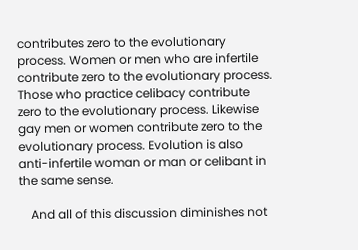contributes zero to the evolutionary process. Women or men who are infertile contribute zero to the evolutionary process. Those who practice celibacy contribute zero to the evolutionary process. Likewise gay men or women contribute zero to the evolutionary process. Evolution is also anti-infertile woman or man or celibant in the same sense.

    And all of this discussion diminishes not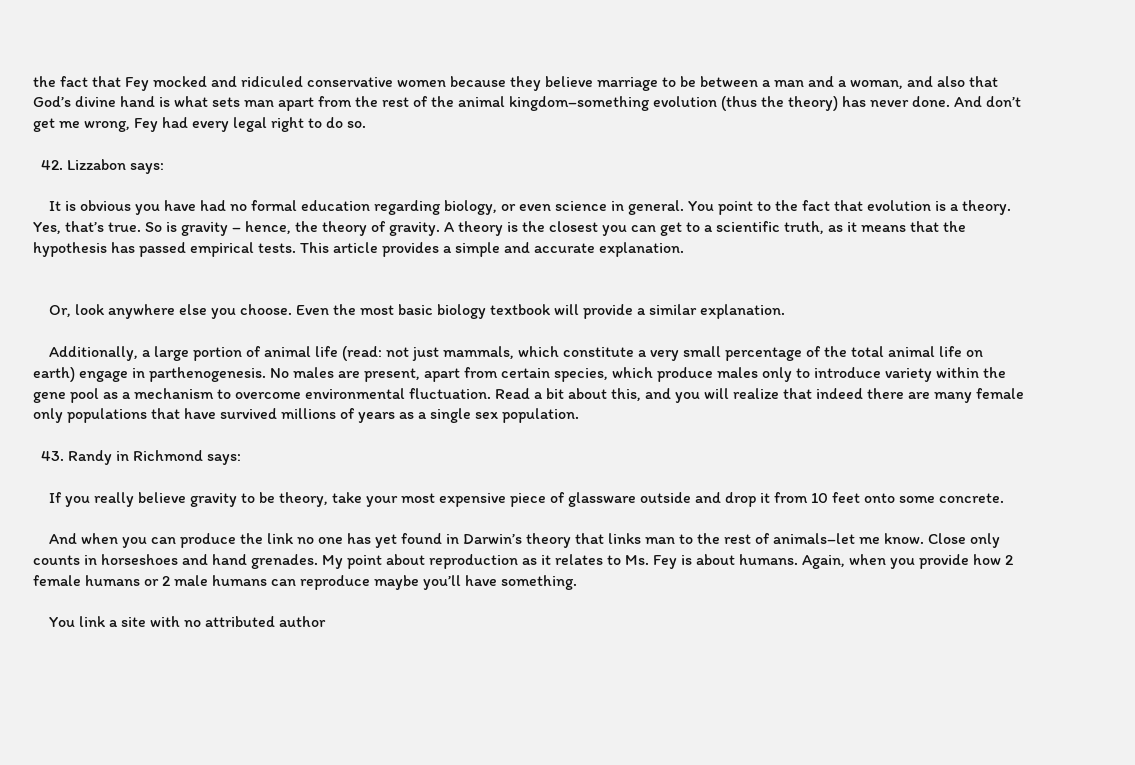the fact that Fey mocked and ridiculed conservative women because they believe marriage to be between a man and a woman, and also that God’s divine hand is what sets man apart from the rest of the animal kingdom–something evolution (thus the theory) has never done. And don’t get me wrong, Fey had every legal right to do so.

  42. Lizzabon says:

    It is obvious you have had no formal education regarding biology, or even science in general. You point to the fact that evolution is a theory. Yes, that’s true. So is gravity – hence, the theory of gravity. A theory is the closest you can get to a scientific truth, as it means that the hypothesis has passed empirical tests. This article provides a simple and accurate explanation.


    Or, look anywhere else you choose. Even the most basic biology textbook will provide a similar explanation.

    Additionally, a large portion of animal life (read: not just mammals, which constitute a very small percentage of the total animal life on earth) engage in parthenogenesis. No males are present, apart from certain species, which produce males only to introduce variety within the gene pool as a mechanism to overcome environmental fluctuation. Read a bit about this, and you will realize that indeed there are many female only populations that have survived millions of years as a single sex population.

  43. Randy in Richmond says:

    If you really believe gravity to be theory, take your most expensive piece of glassware outside and drop it from 10 feet onto some concrete.

    And when you can produce the link no one has yet found in Darwin’s theory that links man to the rest of animals–let me know. Close only counts in horseshoes and hand grenades. My point about reproduction as it relates to Ms. Fey is about humans. Again, when you provide how 2 female humans or 2 male humans can reproduce maybe you’ll have something.

    You link a site with no attributed author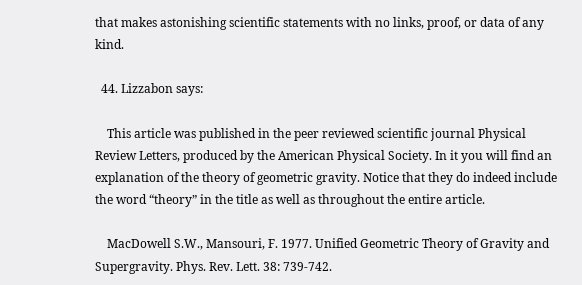that makes astonishing scientific statements with no links, proof, or data of any kind.

  44. Lizzabon says:

    This article was published in the peer reviewed scientific journal Physical Review Letters, produced by the American Physical Society. In it you will find an explanation of the theory of geometric gravity. Notice that they do indeed include the word “theory” in the title as well as throughout the entire article.

    MacDowell S.W., Mansouri, F. 1977. Unified Geometric Theory of Gravity and Supergravity. Phys. Rev. Lett. 38: 739-742.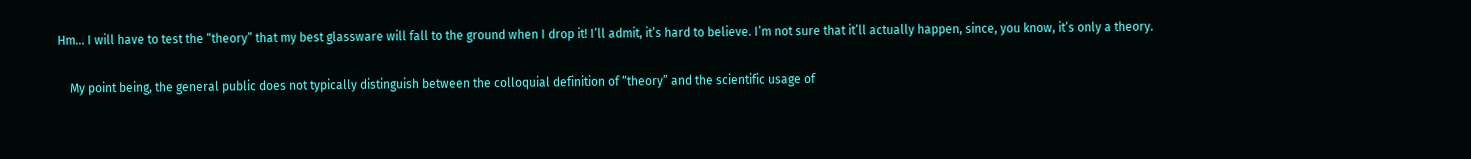Hm… I will have to test the “theory” that my best glassware will fall to the ground when I drop it! I’ll admit, it’s hard to believe. I’m not sure that it’ll actually happen, since, you know, it’s only a theory.

    My point being, the general public does not typically distinguish between the colloquial definition of “theory” and the scientific usage of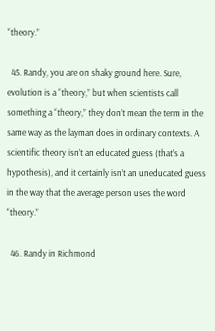“theory.”

  45. Randy, you are on shaky ground here. Sure, evolution is a “theory,” but when scientists call something a “theory,” they don’t mean the term in the same way as the layman does in ordinary contexts. A scientific theory isn’t an educated guess (that’s a hypothesis), and it certainly isn’t an uneducated guess in the way that the average person uses the word “theory.”

  46. Randy in Richmond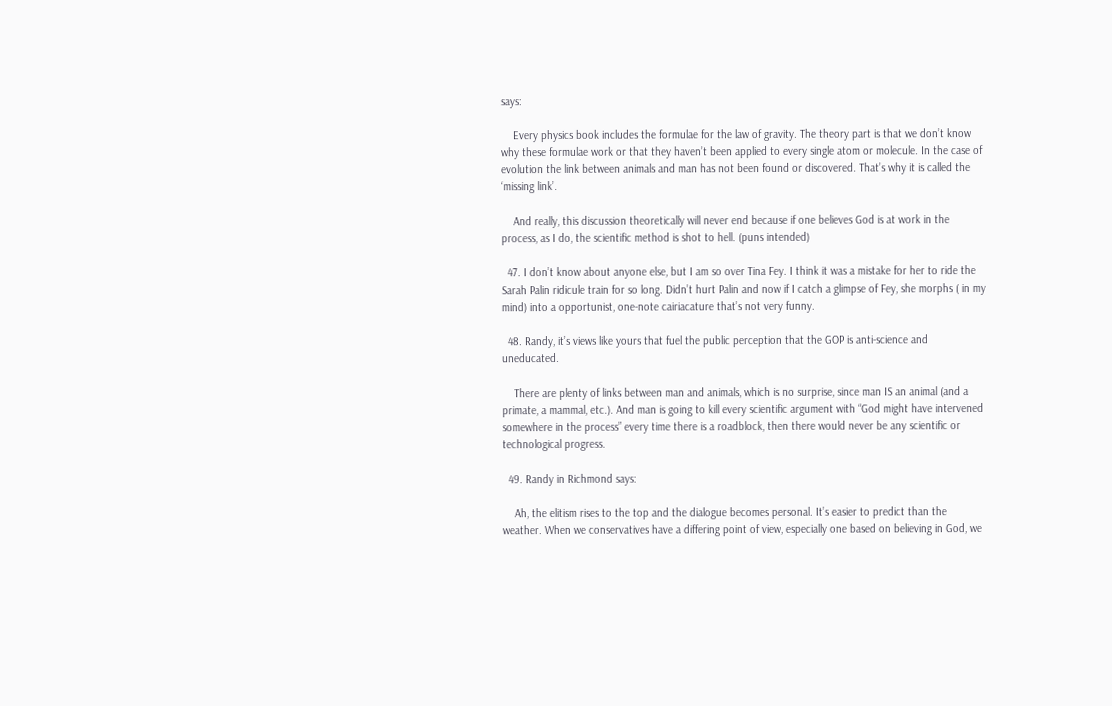says:

    Every physics book includes the formulae for the law of gravity. The theory part is that we don’t know why these formulae work or that they haven’t been applied to every single atom or molecule. In the case of evolution the link between animals and man has not been found or discovered. That’s why it is called the ‘missing link’.

    And really, this discussion theoretically will never end because if one believes God is at work in the process, as I do, the scientific method is shot to hell. (puns intended)

  47. I don’t know about anyone else, but I am so over Tina Fey. I think it was a mistake for her to ride the Sarah Palin ridicule train for so long. Didn’t hurt Palin and now if I catch a glimpse of Fey, she morphs ( in my mind) into a opportunist, one-note cairiacature that’s not very funny.

  48. Randy, it’s views like yours that fuel the public perception that the GOP is anti-science and uneducated.

    There are plenty of links between man and animals, which is no surprise, since man IS an animal (and a primate, a mammal, etc.). And man is going to kill every scientific argument with “God might have intervened somewhere in the process” every time there is a roadblock, then there would never be any scientific or technological progress.

  49. Randy in Richmond says:

    Ah, the elitism rises to the top and the dialogue becomes personal. It’s easier to predict than the weather. When we conservatives have a differing point of view, especially one based on believing in God, we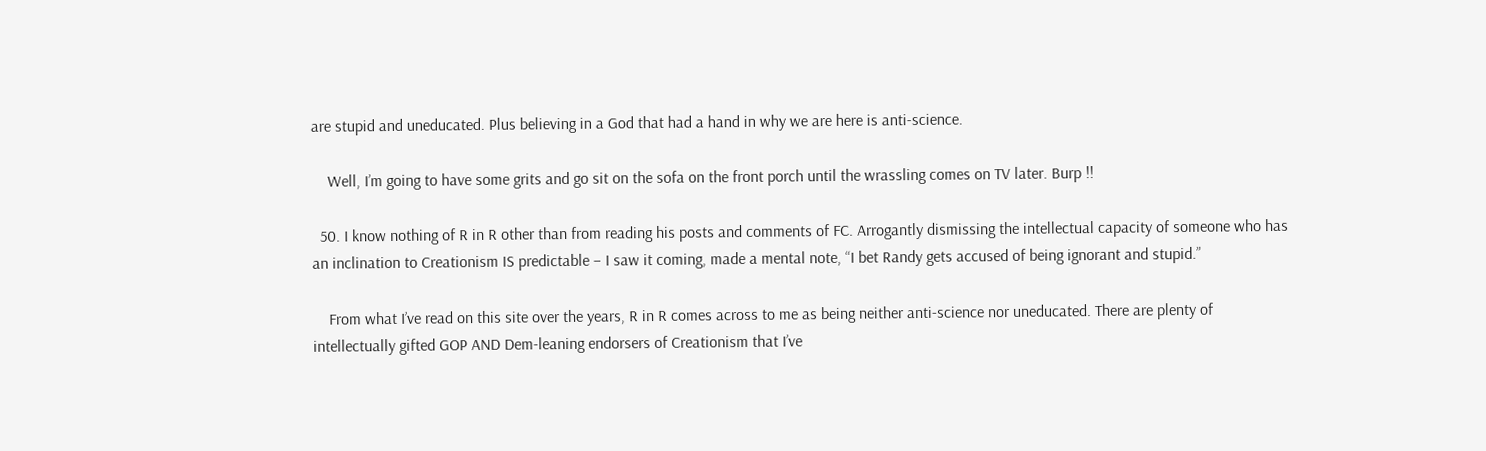are stupid and uneducated. Plus believing in a God that had a hand in why we are here is anti-science.

    Well, I’m going to have some grits and go sit on the sofa on the front porch until the wrassling comes on TV later. Burp !!

  50. I know nothing of R in R other than from reading his posts and comments of FC. Arrogantly dismissing the intellectual capacity of someone who has an inclination to Creationism IS predictable – I saw it coming, made a mental note, “I bet Randy gets accused of being ignorant and stupid.”

    From what I’ve read on this site over the years, R in R comes across to me as being neither anti-science nor uneducated. There are plenty of intellectually gifted GOP AND Dem-leaning endorsers of Creationism that I’ve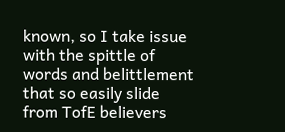known, so I take issue with the spittle of words and belittlement that so easily slide from TofE believers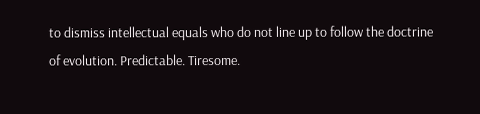to dismiss intellectual equals who do not line up to follow the doctrine of evolution. Predictable. Tiresome.